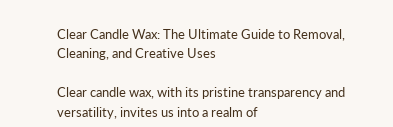Clear Candle Wax: The Ultimate Guide to Removal, Cleaning, and Creative Uses

Clear candle wax, with its pristine transparency and versatility, invites us into a realm of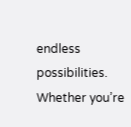endless possibilities. Whether you’re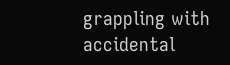grappling with accidental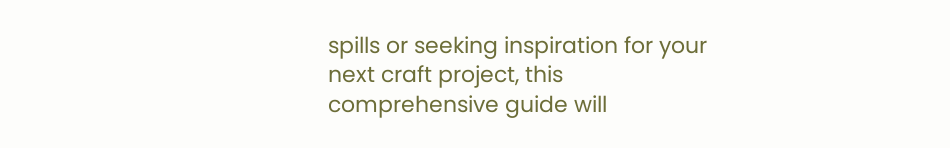spills or seeking inspiration for your next craft project, this comprehensive guide will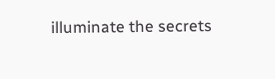illuminate the secrets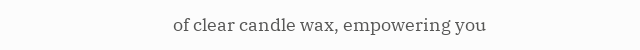of clear candle wax, empowering you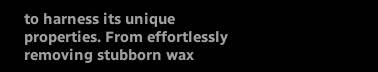to harness its unique properties. From effortlessly removing stubborn wax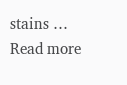stains … Read more